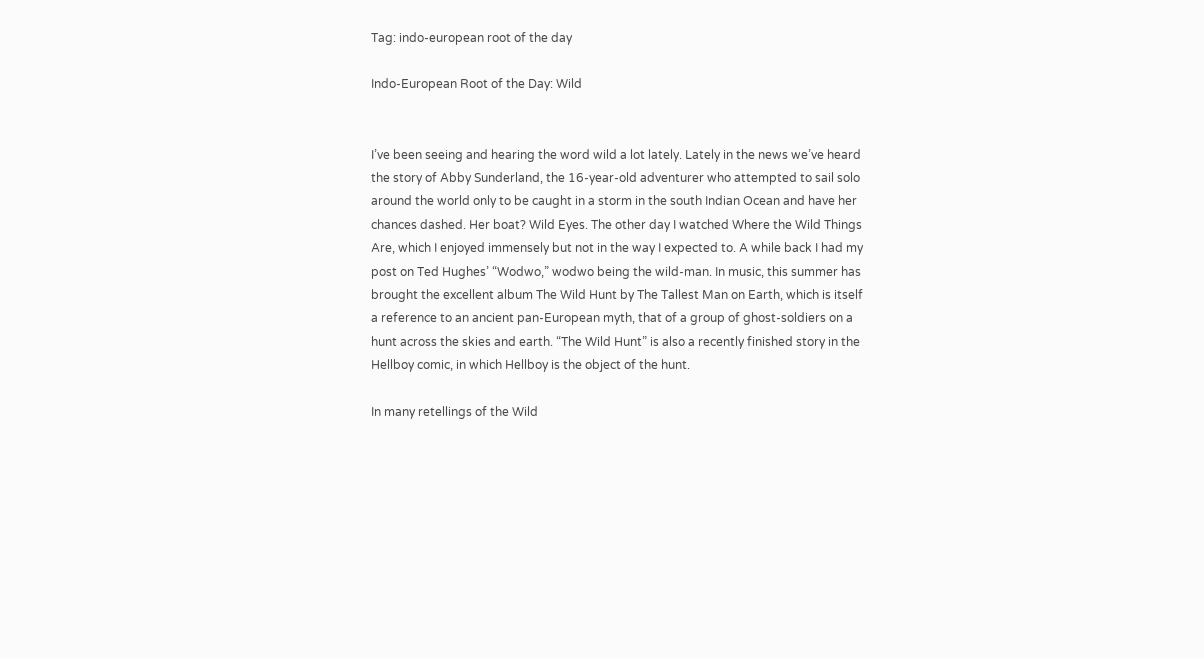Tag: indo-european root of the day

Indo-European Root of the Day: Wild


I’ve been seeing and hearing the word wild a lot lately. Lately in the news we’ve heard the story of Abby Sunderland, the 16-year-old adventurer who attempted to sail solo around the world only to be caught in a storm in the south Indian Ocean and have her chances dashed. Her boat? Wild Eyes. The other day I watched Where the Wild Things Are, which I enjoyed immensely but not in the way I expected to. A while back I had my post on Ted Hughes’ “Wodwo,” wodwo being the wild-man. In music, this summer has brought the excellent album The Wild Hunt by The Tallest Man on Earth, which is itself a reference to an ancient pan-European myth, that of a group of ghost-soldiers on a hunt across the skies and earth. “The Wild Hunt” is also a recently finished story in the Hellboy comic, in which Hellboy is the object of the hunt.

In many retellings of the Wild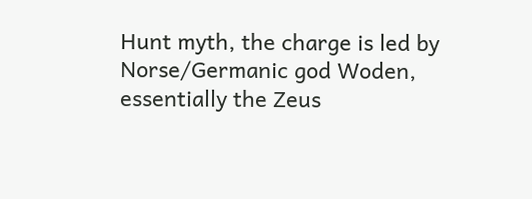Hunt myth, the charge is led by Norse/Germanic god Woden, essentially the Zeus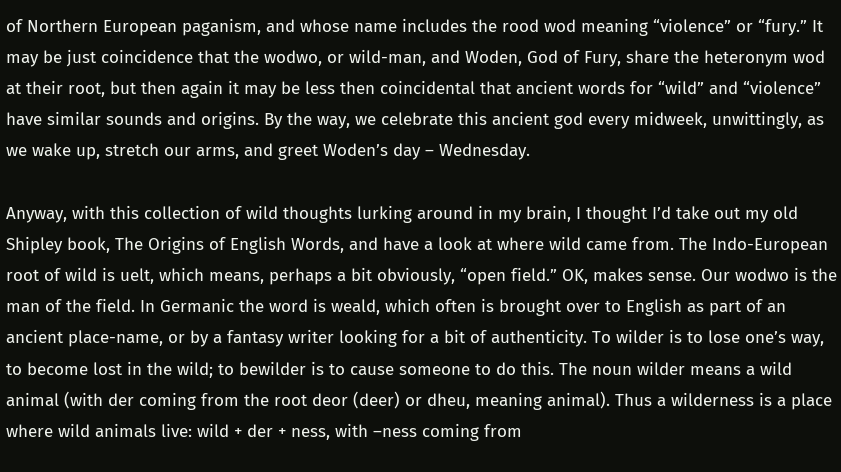of Northern European paganism, and whose name includes the rood wod meaning “violence” or “fury.” It may be just coincidence that the wodwo, or wild-man, and Woden, God of Fury, share the heteronym wod at their root, but then again it may be less then coincidental that ancient words for “wild” and “violence” have similar sounds and origins. By the way, we celebrate this ancient god every midweek, unwittingly, as we wake up, stretch our arms, and greet Woden’s day – Wednesday.

Anyway, with this collection of wild thoughts lurking around in my brain, I thought I’d take out my old Shipley book, The Origins of English Words, and have a look at where wild came from. The Indo-European root of wild is uelt, which means, perhaps a bit obviously, “open field.” OK, makes sense. Our wodwo is the man of the field. In Germanic the word is weald, which often is brought over to English as part of an ancient place-name, or by a fantasy writer looking for a bit of authenticity. To wilder is to lose one’s way, to become lost in the wild; to bewilder is to cause someone to do this. The noun wilder means a wild animal (with der coming from the root deor (deer) or dheu, meaning animal). Thus a wilderness is a place where wild animals live: wild + der + ness, with –ness coming from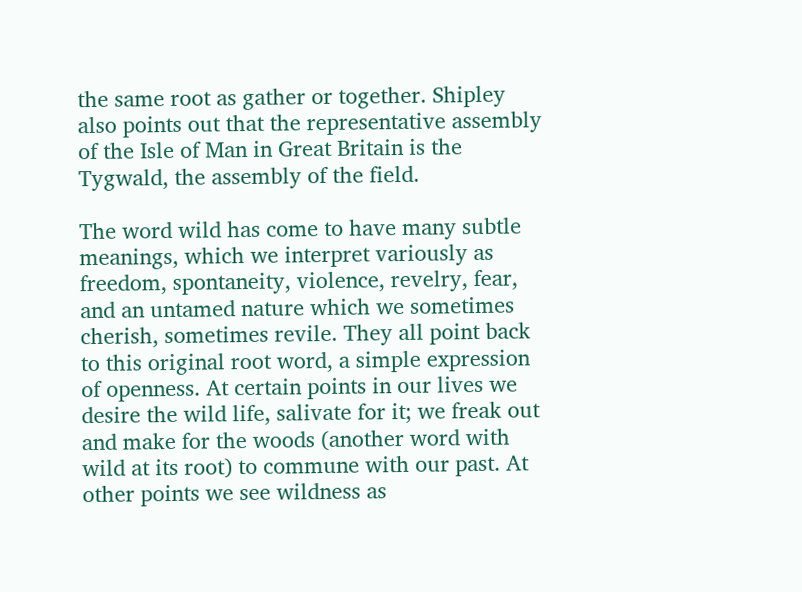the same root as gather or together. Shipley also points out that the representative assembly of the Isle of Man in Great Britain is the Tygwald, the assembly of the field.

The word wild has come to have many subtle meanings, which we interpret variously as freedom, spontaneity, violence, revelry, fear, and an untamed nature which we sometimes cherish, sometimes revile. They all point back to this original root word, a simple expression of openness. At certain points in our lives we desire the wild life, salivate for it; we freak out and make for the woods (another word with wild at its root) to commune with our past. At other points we see wildness as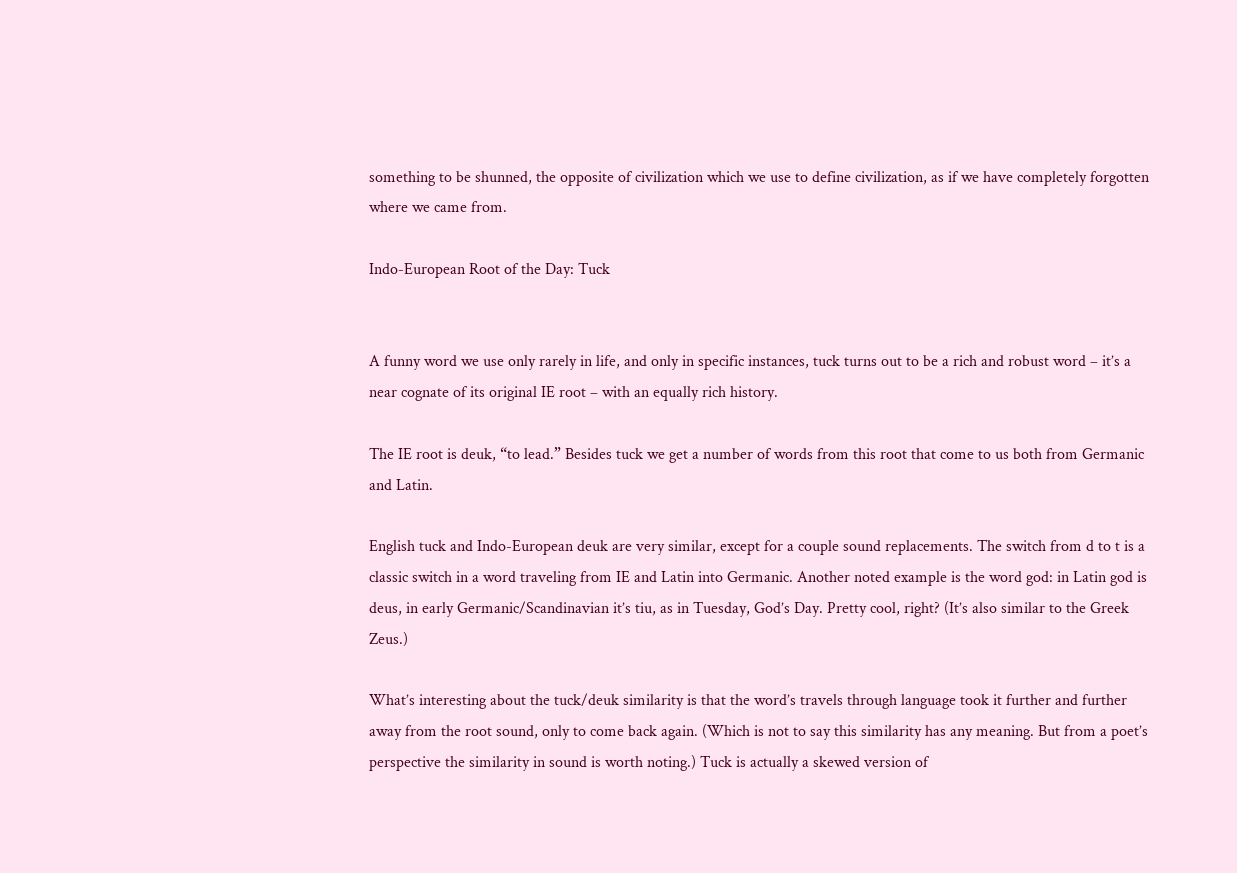something to be shunned, the opposite of civilization which we use to define civilization, as if we have completely forgotten where we came from.

Indo-European Root of the Day: Tuck


A funny word we use only rarely in life, and only in specific instances, tuck turns out to be a rich and robust word – it’s a near cognate of its original IE root – with an equally rich history.

The IE root is deuk, “to lead.” Besides tuck we get a number of words from this root that come to us both from Germanic and Latin.

English tuck and Indo-European deuk are very similar, except for a couple sound replacements. The switch from d to t is a classic switch in a word traveling from IE and Latin into Germanic. Another noted example is the word god: in Latin god is deus, in early Germanic/Scandinavian it’s tiu, as in Tuesday, God’s Day. Pretty cool, right? (It’s also similar to the Greek Zeus.)

What’s interesting about the tuck/deuk similarity is that the word’s travels through language took it further and further away from the root sound, only to come back again. (Which is not to say this similarity has any meaning. But from a poet’s perspective the similarity in sound is worth noting.) Tuck is actually a skewed version of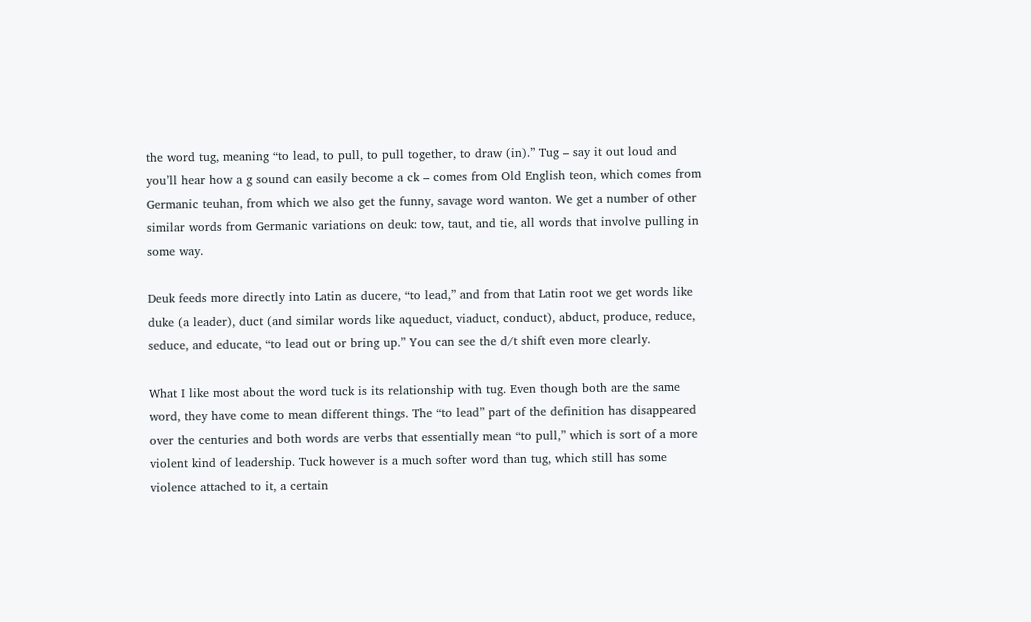the word tug, meaning “to lead, to pull, to pull together, to draw (in).” Tug – say it out loud and you’ll hear how a g sound can easily become a ck – comes from Old English teon, which comes from Germanic teuhan, from which we also get the funny, savage word wanton. We get a number of other similar words from Germanic variations on deuk: tow, taut, and tie, all words that involve pulling in some way.

Deuk feeds more directly into Latin as ducere, “to lead,” and from that Latin root we get words like duke (a leader), duct (and similar words like aqueduct, viaduct, conduct), abduct, produce, reduce, seduce, and educate, “to lead out or bring up.” You can see the d/t shift even more clearly.

What I like most about the word tuck is its relationship with tug. Even though both are the same word, they have come to mean different things. The “to lead” part of the definition has disappeared over the centuries and both words are verbs that essentially mean “to pull,” which is sort of a more violent kind of leadership. Tuck however is a much softer word than tug, which still has some violence attached to it, a certain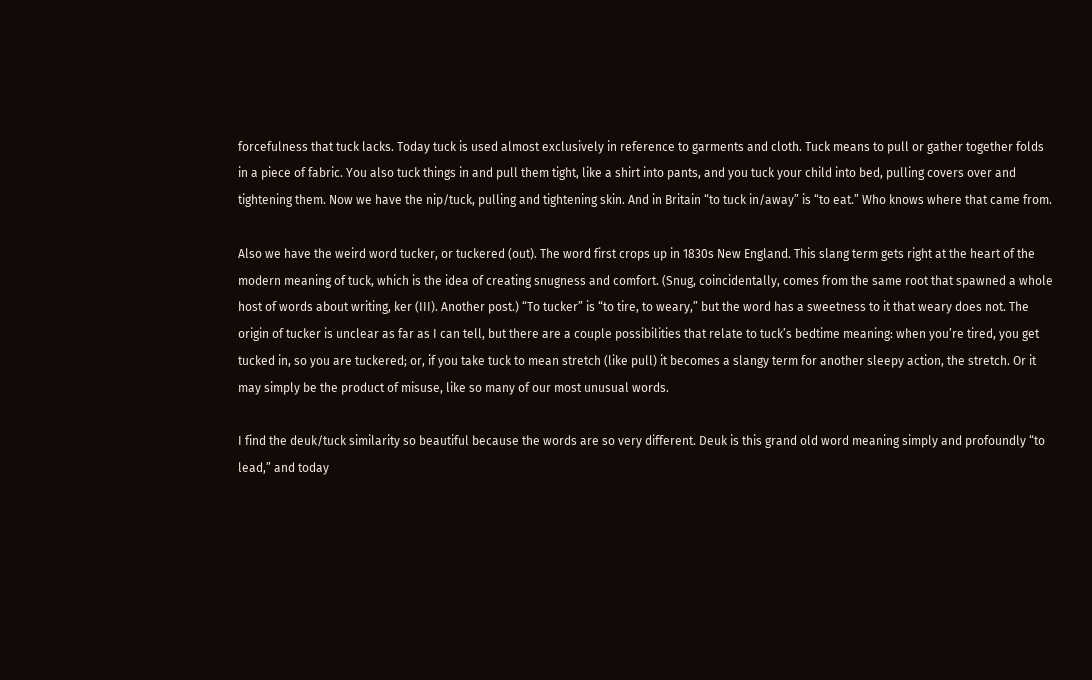forcefulness that tuck lacks. Today tuck is used almost exclusively in reference to garments and cloth. Tuck means to pull or gather together folds in a piece of fabric. You also tuck things in and pull them tight, like a shirt into pants, and you tuck your child into bed, pulling covers over and tightening them. Now we have the nip/tuck, pulling and tightening skin. And in Britain “to tuck in/away” is “to eat.” Who knows where that came from.

Also we have the weird word tucker, or tuckered (out). The word first crops up in 1830s New England. This slang term gets right at the heart of the modern meaning of tuck, which is the idea of creating snugness and comfort. (Snug, coincidentally, comes from the same root that spawned a whole host of words about writing, ker (III). Another post.) “To tucker” is “to tire, to weary,” but the word has a sweetness to it that weary does not. The origin of tucker is unclear as far as I can tell, but there are a couple possibilities that relate to tuck’s bedtime meaning: when you’re tired, you get tucked in, so you are tuckered; or, if you take tuck to mean stretch (like pull) it becomes a slangy term for another sleepy action, the stretch. Or it may simply be the product of misuse, like so many of our most unusual words.

I find the deuk/tuck similarity so beautiful because the words are so very different. Deuk is this grand old word meaning simply and profoundly “to lead,” and today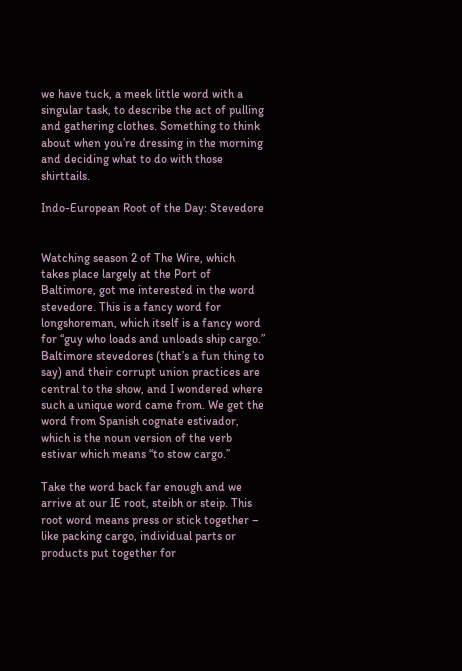we have tuck, a meek little word with a singular task, to describe the act of pulling and gathering clothes. Something to think about when you’re dressing in the morning and deciding what to do with those shirttails.

Indo-European Root of the Day: Stevedore


Watching season 2 of The Wire, which takes place largely at the Port of Baltimore, got me interested in the word stevedore. This is a fancy word for longshoreman, which itself is a fancy word for “guy who loads and unloads ship cargo.” Baltimore stevedores (that’s a fun thing to say) and their corrupt union practices are central to the show, and I wondered where such a unique word came from. We get the word from Spanish cognate estivador, which is the noun version of the verb estivar which means “to stow cargo.”

Take the word back far enough and we arrive at our IE root, steibh or steip. This root word means press or stick together – like packing cargo, individual parts or products put together for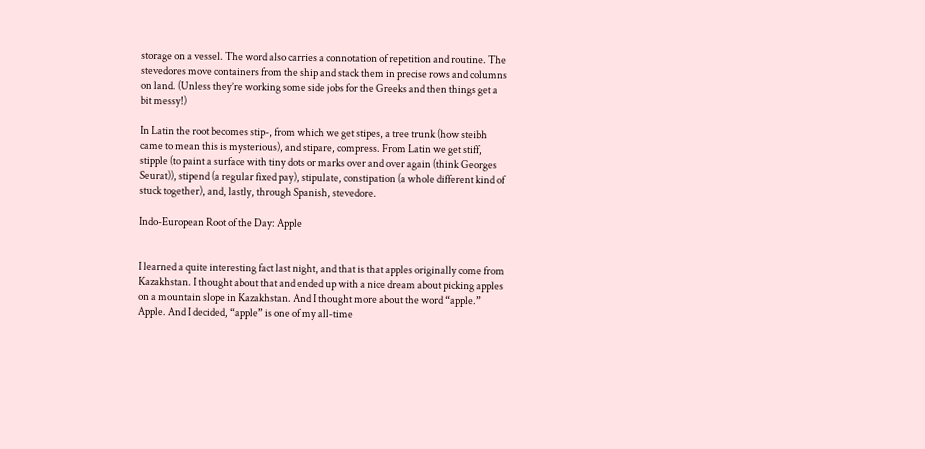storage on a vessel. The word also carries a connotation of repetition and routine. The stevedores move containers from the ship and stack them in precise rows and columns on land. (Unless they’re working some side jobs for the Greeks and then things get a bit messy!)

In Latin the root becomes stip-, from which we get stipes, a tree trunk (how steibh came to mean this is mysterious), and stipare, compress. From Latin we get stiff, stipple (to paint a surface with tiny dots or marks over and over again (think Georges Seurat)), stipend (a regular fixed pay), stipulate, constipation (a whole different kind of stuck together), and, lastly, through Spanish, stevedore.

Indo-European Root of the Day: Apple


I learned a quite interesting fact last night, and that is that apples originally come from Kazakhstan. I thought about that and ended up with a nice dream about picking apples on a mountain slope in Kazakhstan. And I thought more about the word “apple.” Apple. And I decided, “apple” is one of my all-time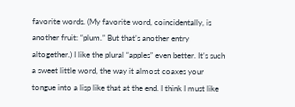favorite words. (My favorite word, coincidentally, is another fruit: “plum.” But that’s another entry altogether.) I like the plural “apples” even better. It’s such a sweet little word, the way it almost coaxes your tongue into a lisp like that at the end. I think I must like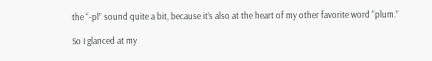the “-pl” sound quite a bit, because it’s also at the heart of my other favorite word “plum.”

So I glanced at my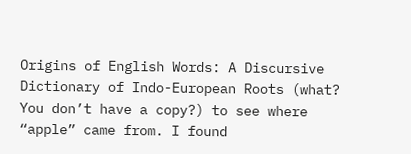Origins of English Words: A Discursive Dictionary of Indo-European Roots (what? You don’t have a copy?) to see where “apple” came from. I found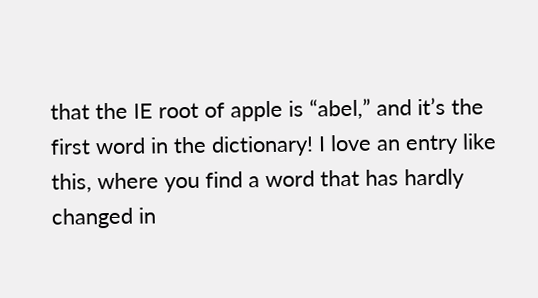that the IE root of apple is “abel,” and it’s the first word in the dictionary! I love an entry like this, where you find a word that has hardly changed in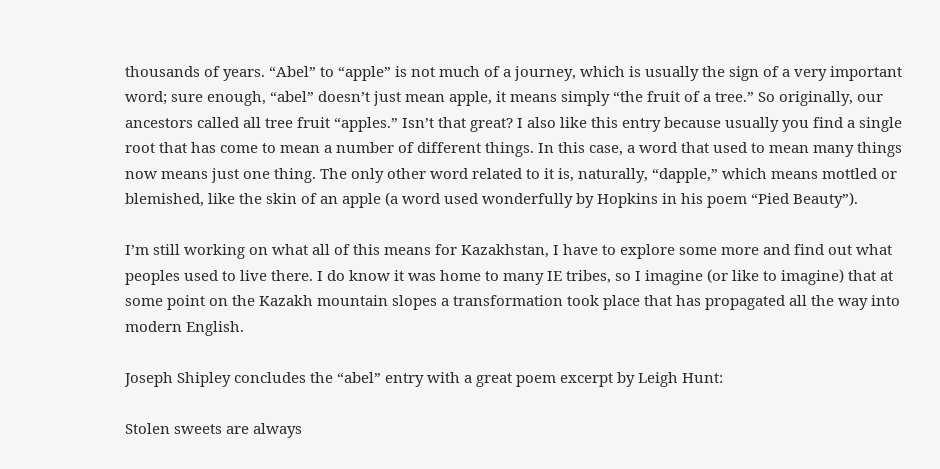thousands of years. “Abel” to “apple” is not much of a journey, which is usually the sign of a very important word; sure enough, “abel” doesn’t just mean apple, it means simply “the fruit of a tree.” So originally, our ancestors called all tree fruit “apples.” Isn’t that great? I also like this entry because usually you find a single root that has come to mean a number of different things. In this case, a word that used to mean many things now means just one thing. The only other word related to it is, naturally, “dapple,” which means mottled or blemished, like the skin of an apple (a word used wonderfully by Hopkins in his poem “Pied Beauty”).

I’m still working on what all of this means for Kazakhstan, I have to explore some more and find out what peoples used to live there. I do know it was home to many IE tribes, so I imagine (or like to imagine) that at some point on the Kazakh mountain slopes a transformation took place that has propagated all the way into modern English.

Joseph Shipley concludes the “abel” entry with a great poem excerpt by Leigh Hunt:

Stolen sweets are always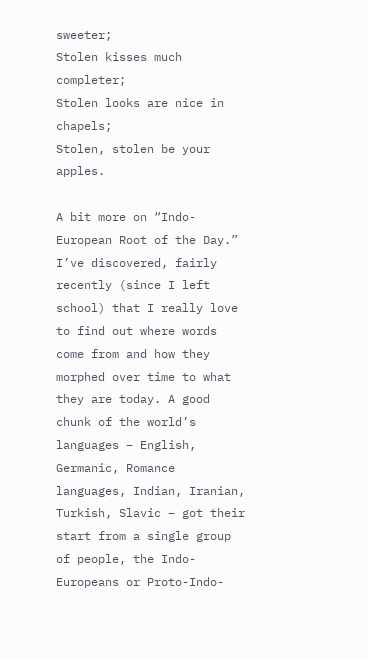sweeter;
Stolen kisses much completer;
Stolen looks are nice in chapels;
Stolen, stolen be your apples.

A bit more on “Indo-European Root of the Day.” I’ve discovered, fairly recently (since I left school) that I really love to find out where words come from and how they morphed over time to what they are today. A good chunk of the world’s languages – English, Germanic, Romance languages, Indian, Iranian, Turkish, Slavic – got their start from a single group of people, the Indo-Europeans or Proto-Indo-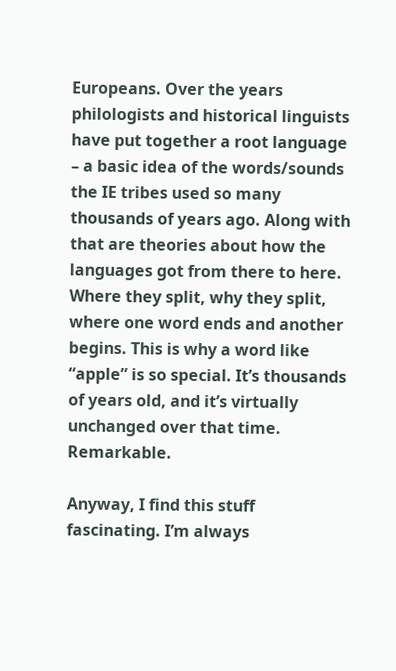Europeans. Over the years philologists and historical linguists have put together a root language – a basic idea of the words/sounds the IE tribes used so many thousands of years ago. Along with that are theories about how the languages got from there to here. Where they split, why they split, where one word ends and another begins. This is why a word like “apple” is so special. It’s thousands of years old, and it’s virtually unchanged over that time. Remarkable.

Anyway, I find this stuff fascinating. I’m always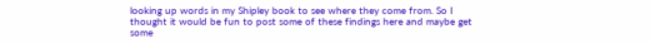looking up words in my Shipley book to see where they come from. So I thought it would be fun to post some of these findings here and maybe get some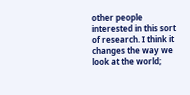other people interested in this sort of research. I think it changes the way we look at the world;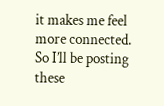it makes me feel more connected. So I’ll be posting these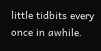little tidbits every once in awhile.